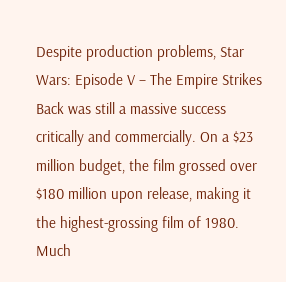Despite production problems, Star Wars: Episode V – The Empire Strikes Back was still a massive success critically and commercially. On a $23 million budget, the film grossed over $180 million upon release, making it the highest-grossing film of 1980. Much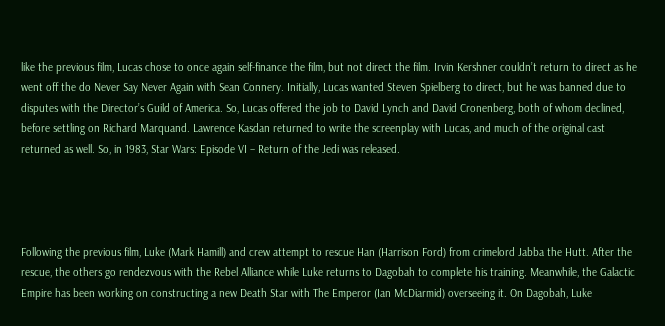like the previous film, Lucas chose to once again self-finance the film, but not direct the film. Irvin Kershner couldn’t return to direct as he went off the do Never Say Never Again with Sean Connery. Initially, Lucas wanted Steven Spielberg to direct, but he was banned due to disputes with the Director’s Guild of America. So, Lucas offered the job to David Lynch and David Cronenberg, both of whom declined, before settling on Richard Marquand. Lawrence Kasdan returned to write the screenplay with Lucas, and much of the original cast returned as well. So, in 1983, Star Wars: Episode VI – Return of the Jedi was released.




Following the previous film, Luke (Mark Hamill) and crew attempt to rescue Han (Harrison Ford) from crimelord Jabba the Hutt. After the rescue, the others go rendezvous with the Rebel Alliance while Luke returns to Dagobah to complete his training. Meanwhile, the Galactic Empire has been working on constructing a new Death Star with The Emperor (Ian McDiarmid) overseeing it. On Dagobah, Luke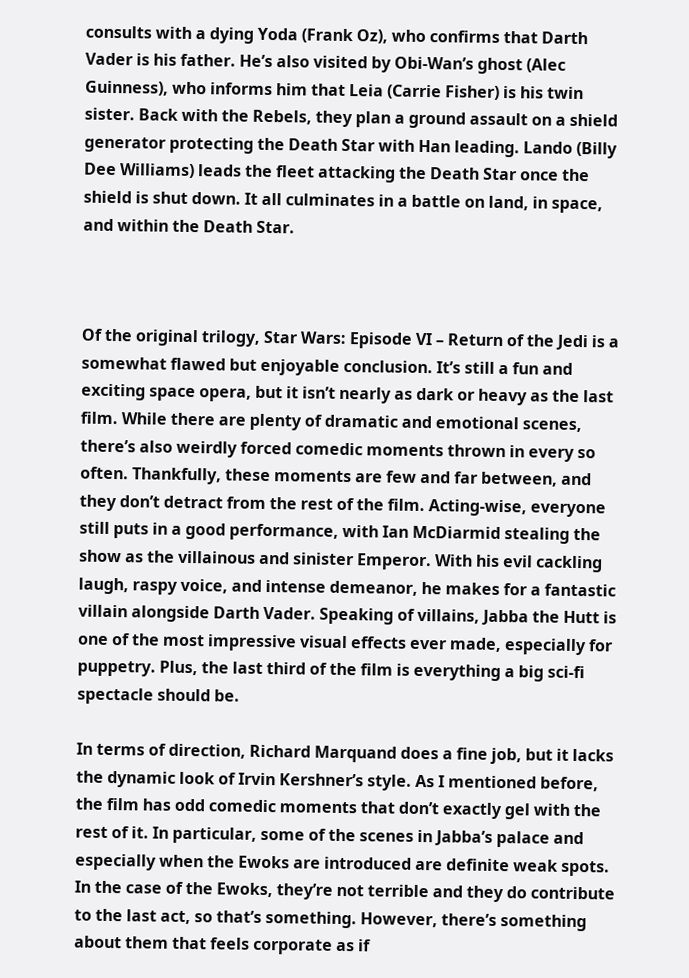consults with a dying Yoda (Frank Oz), who confirms that Darth Vader is his father. He’s also visited by Obi-Wan’s ghost (Alec Guinness), who informs him that Leia (Carrie Fisher) is his twin sister. Back with the Rebels, they plan a ground assault on a shield generator protecting the Death Star with Han leading. Lando (Billy Dee Williams) leads the fleet attacking the Death Star once the shield is shut down. It all culminates in a battle on land, in space, and within the Death Star.



Of the original trilogy, Star Wars: Episode VI – Return of the Jedi is a somewhat flawed but enjoyable conclusion. It’s still a fun and exciting space opera, but it isn’t nearly as dark or heavy as the last film. While there are plenty of dramatic and emotional scenes, there’s also weirdly forced comedic moments thrown in every so often. Thankfully, these moments are few and far between, and they don’t detract from the rest of the film. Acting-wise, everyone still puts in a good performance, with Ian McDiarmid stealing the show as the villainous and sinister Emperor. With his evil cackling laugh, raspy voice, and intense demeanor, he makes for a fantastic villain alongside Darth Vader. Speaking of villains, Jabba the Hutt is one of the most impressive visual effects ever made, especially for puppetry. Plus, the last third of the film is everything a big sci-fi spectacle should be.

In terms of direction, Richard Marquand does a fine job, but it lacks the dynamic look of Irvin Kershner’s style. As I mentioned before, the film has odd comedic moments that don’t exactly gel with the rest of it. In particular, some of the scenes in Jabba’s palace and especially when the Ewoks are introduced are definite weak spots. In the case of the Ewoks, they’re not terrible and they do contribute to the last act, so that’s something. However, there’s something about them that feels corporate as if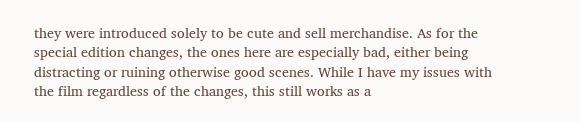they were introduced solely to be cute and sell merchandise. As for the special edition changes, the ones here are especially bad, either being distracting or ruining otherwise good scenes. While I have my issues with the film regardless of the changes, this still works as a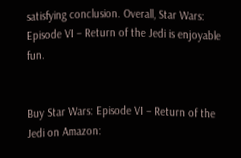satisfying conclusion. Overall, Star Wars: Episode VI – Return of the Jedi is enjoyable fun.


Buy Star Wars: Episode VI – Return of the Jedi on Amazon: